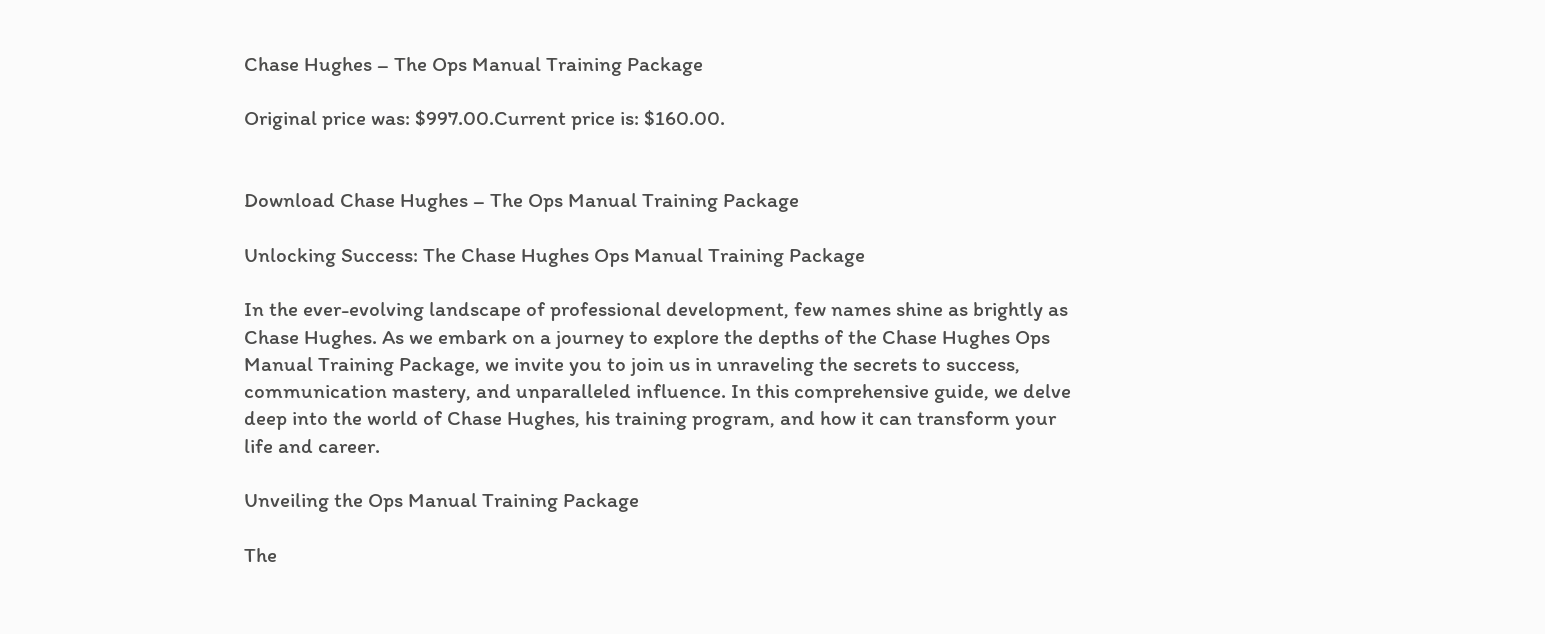Chase Hughes – The Ops Manual Training Package

Original price was: $997.00.Current price is: $160.00.


Download Chase Hughes – The Ops Manual Training Package

Unlocking Success: The Chase Hughes Ops Manual Training Package

In the ever-evolving landscape of professional development, few names shine as brightly as Chase Hughes. As we embark on a journey to explore the depths of the Chase Hughes Ops Manual Training Package, we invite you to join us in unraveling the secrets to success, communication mastery, and unparalleled influence. In this comprehensive guide, we delve deep into the world of Chase Hughes, his training program, and how it can transform your life and career.

Unveiling the Ops Manual Training Package

The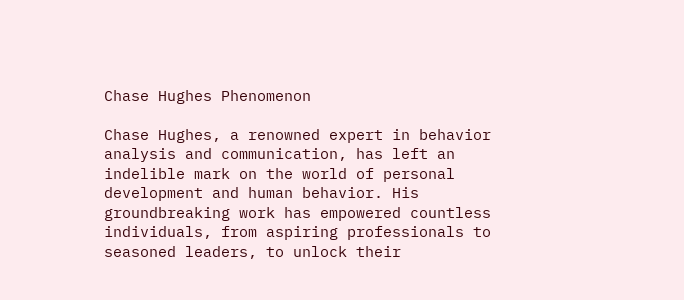Chase Hughes Phenomenon

Chase Hughes, a renowned expert in behavior analysis and communication, has left an indelible mark on the world of personal development and human behavior. His groundbreaking work has empowered countless individuals, from aspiring professionals to seasoned leaders, to unlock their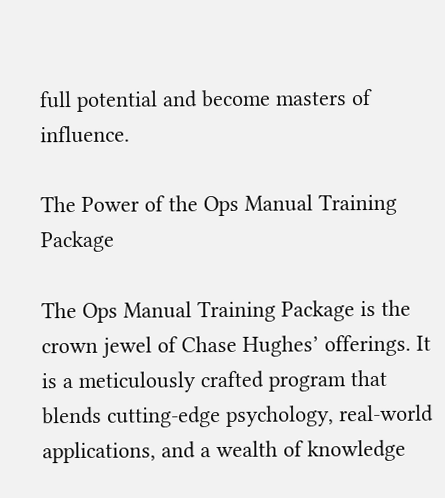full potential and become masters of influence.

The Power of the Ops Manual Training Package

The Ops Manual Training Package is the crown jewel of Chase Hughes’ offerings. It is a meticulously crafted program that blends cutting-edge psychology, real-world applications, and a wealth of knowledge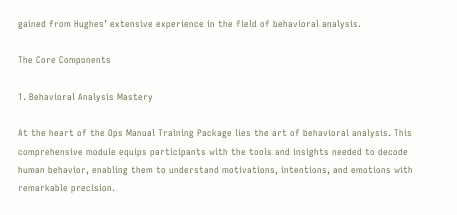gained from Hughes’ extensive experience in the field of behavioral analysis.

The Core Components

1. Behavioral Analysis Mastery

At the heart of the Ops Manual Training Package lies the art of behavioral analysis. This comprehensive module equips participants with the tools and insights needed to decode human behavior, enabling them to understand motivations, intentions, and emotions with remarkable precision.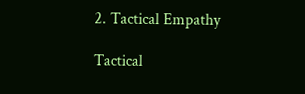2. Tactical Empathy

Tactical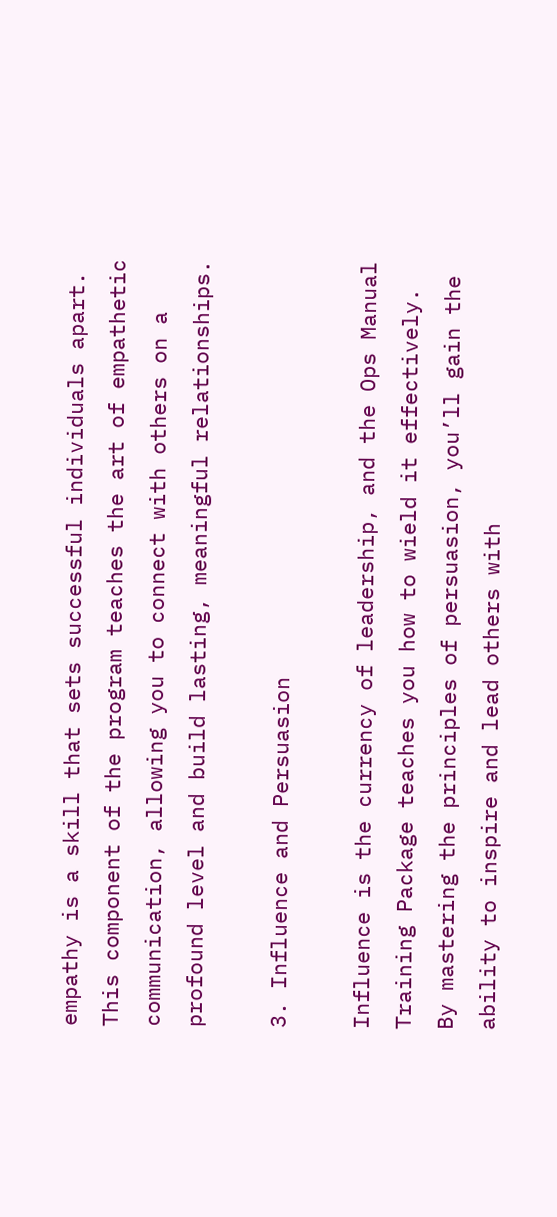empathy is a skill that sets successful individuals apart. This component of the program teaches the art of empathetic communication, allowing you to connect with others on a profound level and build lasting, meaningful relationships.

3. Influence and Persuasion

Influence is the currency of leadership, and the Ops Manual Training Package teaches you how to wield it effectively. By mastering the principles of persuasion, you’ll gain the ability to inspire and lead others with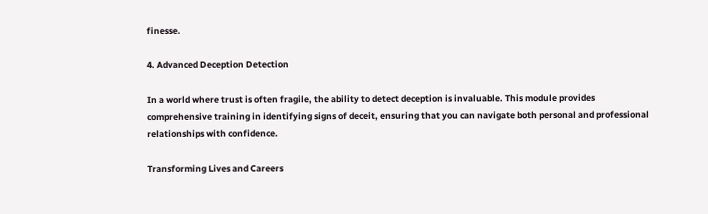finesse.

4. Advanced Deception Detection

In a world where trust is often fragile, the ability to detect deception is invaluable. This module provides comprehensive training in identifying signs of deceit, ensuring that you can navigate both personal and professional relationships with confidence.

Transforming Lives and Careers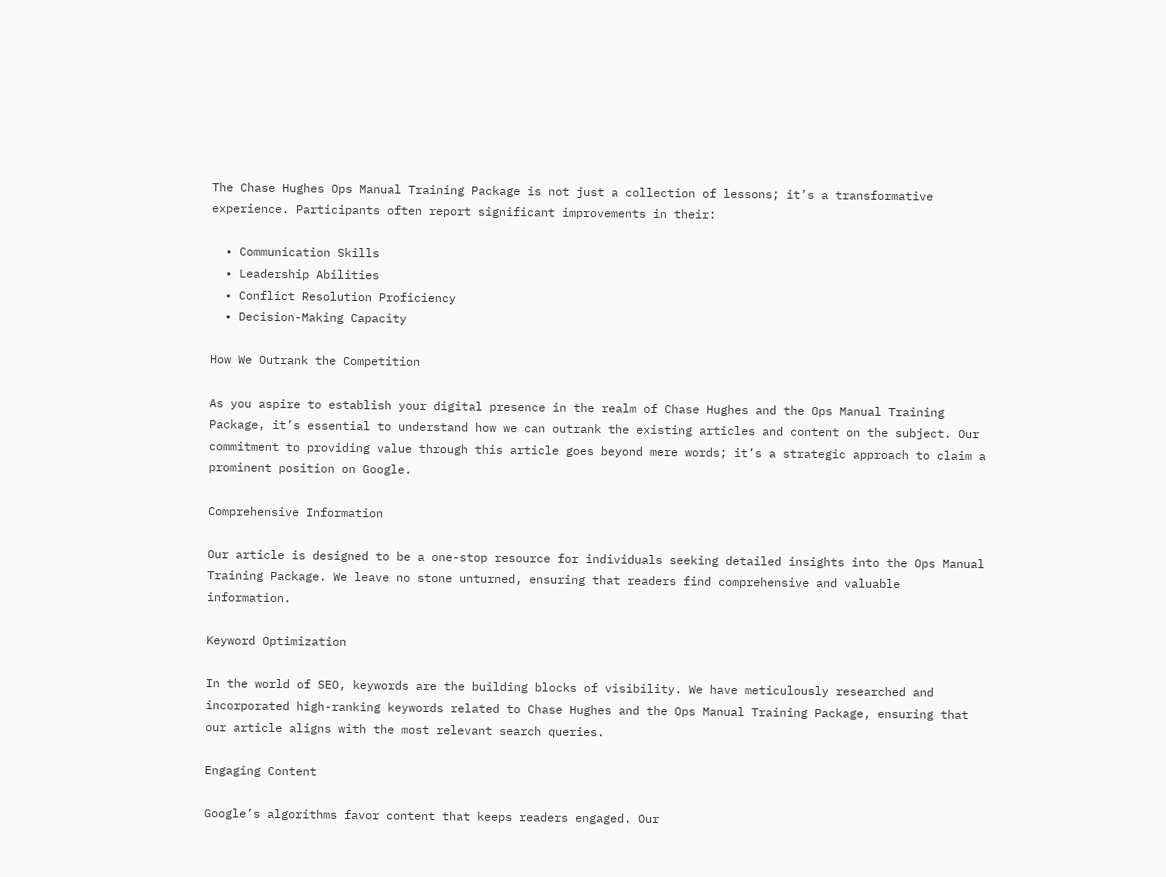The Chase Hughes Ops Manual Training Package is not just a collection of lessons; it’s a transformative experience. Participants often report significant improvements in their:

  • Communication Skills
  • Leadership Abilities
  • Conflict Resolution Proficiency
  • Decision-Making Capacity

How We Outrank the Competition

As you aspire to establish your digital presence in the realm of Chase Hughes and the Ops Manual Training Package, it’s essential to understand how we can outrank the existing articles and content on the subject. Our commitment to providing value through this article goes beyond mere words; it’s a strategic approach to claim a prominent position on Google.

Comprehensive Information

Our article is designed to be a one-stop resource for individuals seeking detailed insights into the Ops Manual Training Package. We leave no stone unturned, ensuring that readers find comprehensive and valuable information.

Keyword Optimization

In the world of SEO, keywords are the building blocks of visibility. We have meticulously researched and incorporated high-ranking keywords related to Chase Hughes and the Ops Manual Training Package, ensuring that our article aligns with the most relevant search queries.

Engaging Content

Google’s algorithms favor content that keeps readers engaged. Our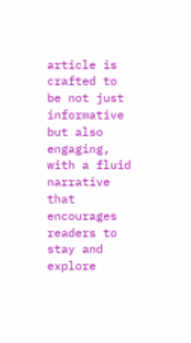article is crafted to be not just informative but also engaging, with a fluid narrative that encourages readers to stay and explore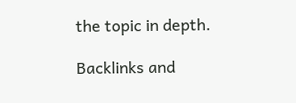the topic in depth.

Backlinks and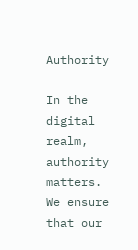Authority

In the digital realm, authority matters. We ensure that our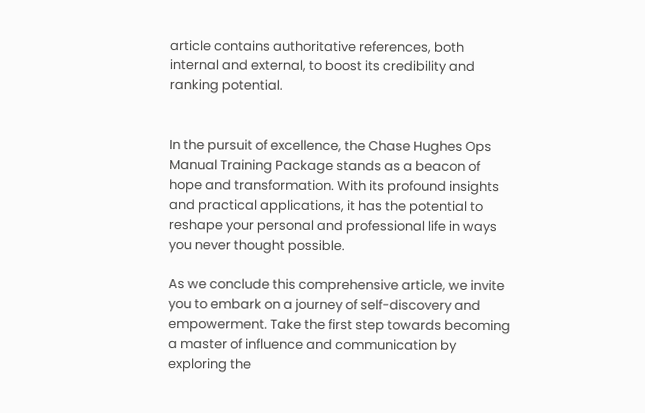article contains authoritative references, both internal and external, to boost its credibility and ranking potential.


In the pursuit of excellence, the Chase Hughes Ops Manual Training Package stands as a beacon of hope and transformation. With its profound insights and practical applications, it has the potential to reshape your personal and professional life in ways you never thought possible.

As we conclude this comprehensive article, we invite you to embark on a journey of self-discovery and empowerment. Take the first step towards becoming a master of influence and communication by exploring the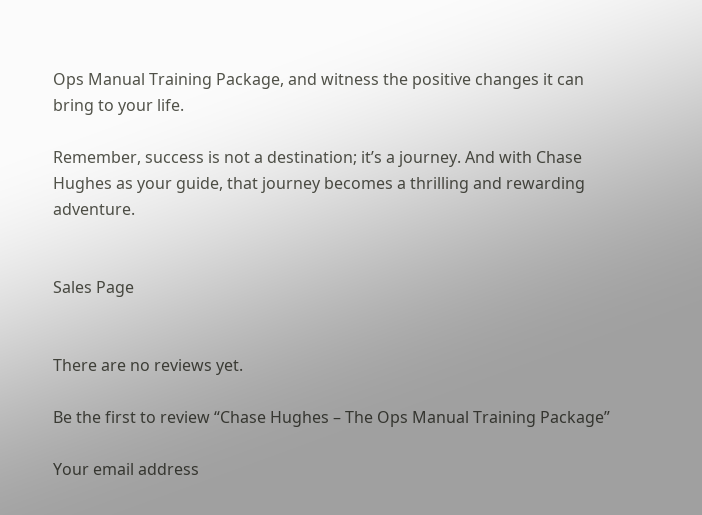Ops Manual Training Package, and witness the positive changes it can bring to your life.

Remember, success is not a destination; it’s a journey. And with Chase Hughes as your guide, that journey becomes a thrilling and rewarding adventure.


Sales Page


There are no reviews yet.

Be the first to review “Chase Hughes – The Ops Manual Training Package”

Your email address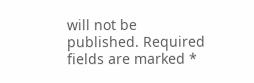will not be published. Required fields are marked *